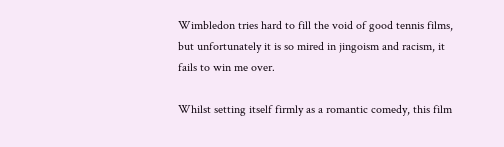Wimbledon tries hard to fill the void of good tennis films, but unfortunately it is so mired in jingoism and racism, it fails to win me over.

Whilst setting itself firmly as a romantic comedy, this film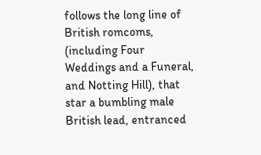follows the long line of British romcoms, (including Four Weddings and a Funeral, and Notting Hill), that star a bumbling male British lead, entranced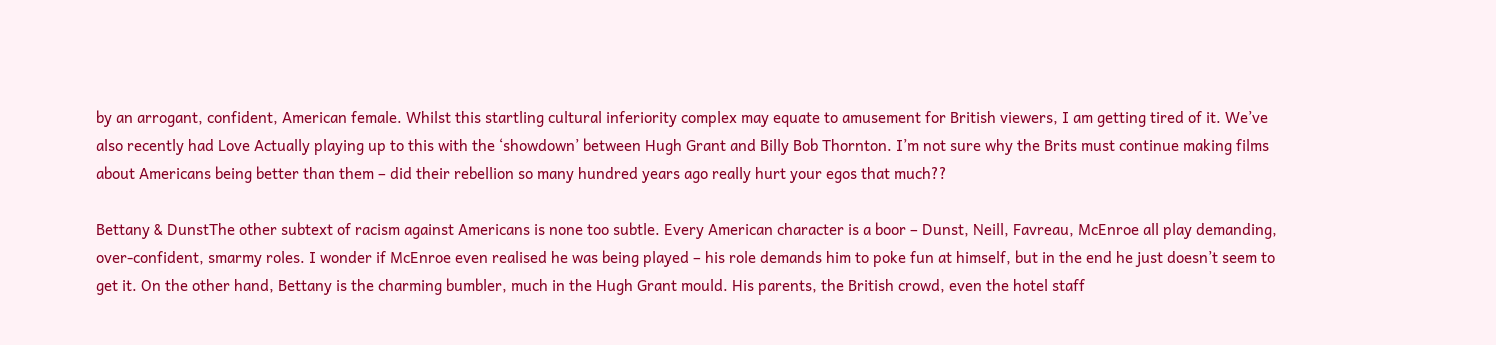by an arrogant, confident, American female. Whilst this startling cultural inferiority complex may equate to amusement for British viewers, I am getting tired of it. We’ve also recently had Love Actually playing up to this with the ‘showdown’ between Hugh Grant and Billy Bob Thornton. I’m not sure why the Brits must continue making films about Americans being better than them – did their rebellion so many hundred years ago really hurt your egos that much??

Bettany & DunstThe other subtext of racism against Americans is none too subtle. Every American character is a boor – Dunst, Neill, Favreau, McEnroe all play demanding, over-confident, smarmy roles. I wonder if McEnroe even realised he was being played – his role demands him to poke fun at himself, but in the end he just doesn’t seem to get it. On the other hand, Bettany is the charming bumbler, much in the Hugh Grant mould. His parents, the British crowd, even the hotel staff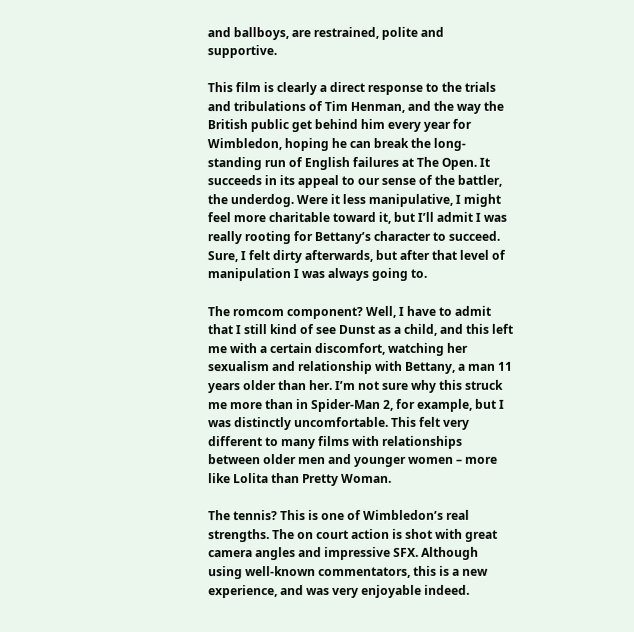and ballboys, are restrained, polite and supportive.

This film is clearly a direct response to the trials and tribulations of Tim Henman, and the way the British public get behind him every year for Wimbledon, hoping he can break the long-standing run of English failures at The Open. It succeeds in its appeal to our sense of the battler, the underdog. Were it less manipulative, I might feel more charitable toward it, but I’ll admit I was really rooting for Bettany’s character to succeed. Sure, I felt dirty afterwards, but after that level of manipulation I was always going to.

The romcom component? Well, I have to admit that I still kind of see Dunst as a child, and this left me with a certain discomfort, watching her sexualism and relationship with Bettany, a man 11 years older than her. I’m not sure why this struck me more than in Spider-Man 2, for example, but I was distinctly uncomfortable. This felt very different to many films with relationships between older men and younger women – more like Lolita than Pretty Woman.

The tennis? This is one of Wimbledon’s real strengths. The on court action is shot with great camera angles and impressive SFX. Although using well-known commentators, this is a new experience, and was very enjoyable indeed.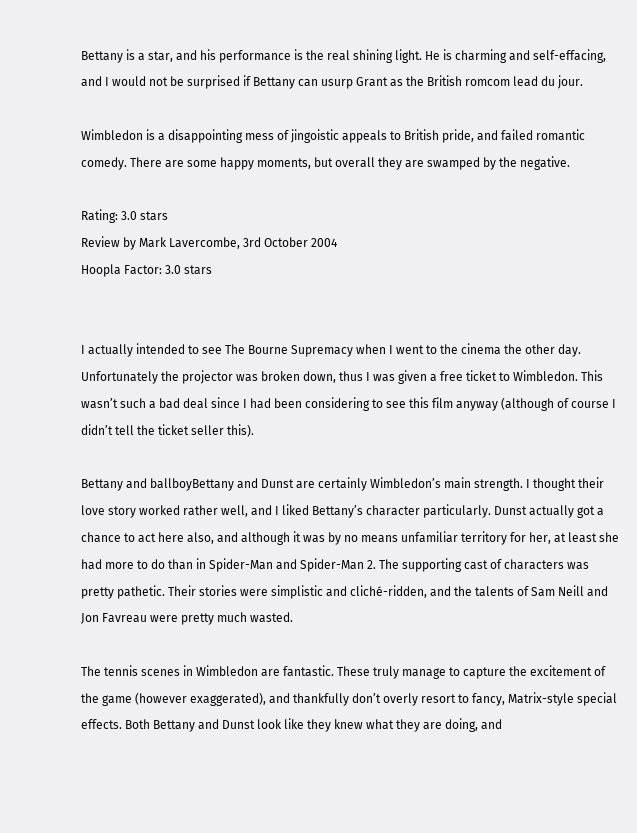Bettany is a star, and his performance is the real shining light. He is charming and self-effacing, and I would not be surprised if Bettany can usurp Grant as the British romcom lead du jour.

Wimbledon is a disappointing mess of jingoistic appeals to British pride, and failed romantic comedy. There are some happy moments, but overall they are swamped by the negative.

Rating: 3.0 stars
Review by Mark Lavercombe, 3rd October 2004
Hoopla Factor: 3.0 stars


I actually intended to see The Bourne Supremacy when I went to the cinema the other day. Unfortunately the projector was broken down, thus I was given a free ticket to Wimbledon. This wasn’t such a bad deal since I had been considering to see this film anyway (although of course I didn’t tell the ticket seller this).

Bettany and ballboyBettany and Dunst are certainly Wimbledon’s main strength. I thought their love story worked rather well, and I liked Bettany’s character particularly. Dunst actually got a chance to act here also, and although it was by no means unfamiliar territory for her, at least she had more to do than in Spider-Man and Spider-Man 2. The supporting cast of characters was pretty pathetic. Their stories were simplistic and cliché-ridden, and the talents of Sam Neill and Jon Favreau were pretty much wasted.

The tennis scenes in Wimbledon are fantastic. These truly manage to capture the excitement of the game (however exaggerated), and thankfully don’t overly resort to fancy, Matrix-style special effects. Both Bettany and Dunst look like they knew what they are doing, and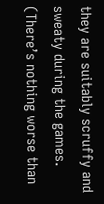they are suitably scruffy and sweaty during the games. (There’s nothing worse than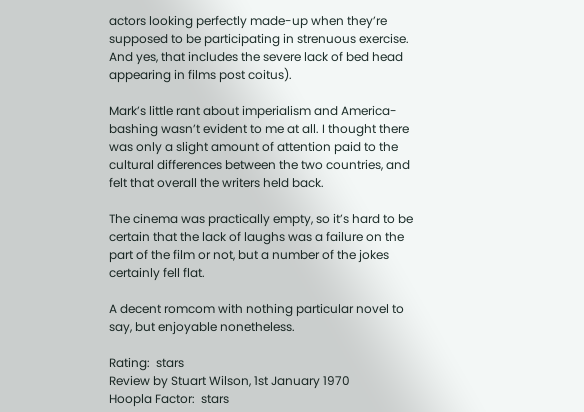actors looking perfectly made-up when they’re supposed to be participating in strenuous exercise. And yes, that includes the severe lack of bed head appearing in films post coitus).

Mark’s little rant about imperialism and America-bashing wasn’t evident to me at all. I thought there was only a slight amount of attention paid to the cultural differences between the two countries, and felt that overall the writers held back.

The cinema was practically empty, so it’s hard to be certain that the lack of laughs was a failure on the part of the film or not, but a number of the jokes certainly fell flat.

A decent romcom with nothing particular novel to say, but enjoyable nonetheless.

Rating:  stars
Review by Stuart Wilson, 1st January 1970
Hoopla Factor:  stars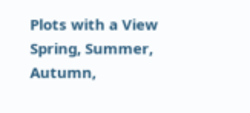Plots with a View Spring, Summer, Autumn,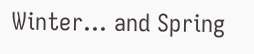Winter... and Spring